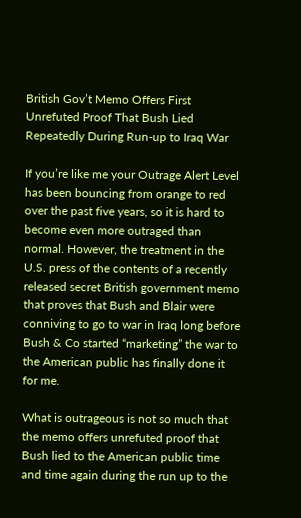British Gov’t Memo Offers First Unrefuted Proof That Bush Lied Repeatedly During Run-up to Iraq War

If you’re like me your Outrage Alert Level has been bouncing from orange to red over the past five years, so it is hard to become even more outraged than normal. However, the treatment in the U.S. press of the contents of a recently released secret British government memo that proves that Bush and Blair were conniving to go to war in Iraq long before Bush & Co started “marketing” the war to the American public has finally done it for me.

What is outrageous is not so much that the memo offers unrefuted proof that Bush lied to the American public time and time again during the run up to the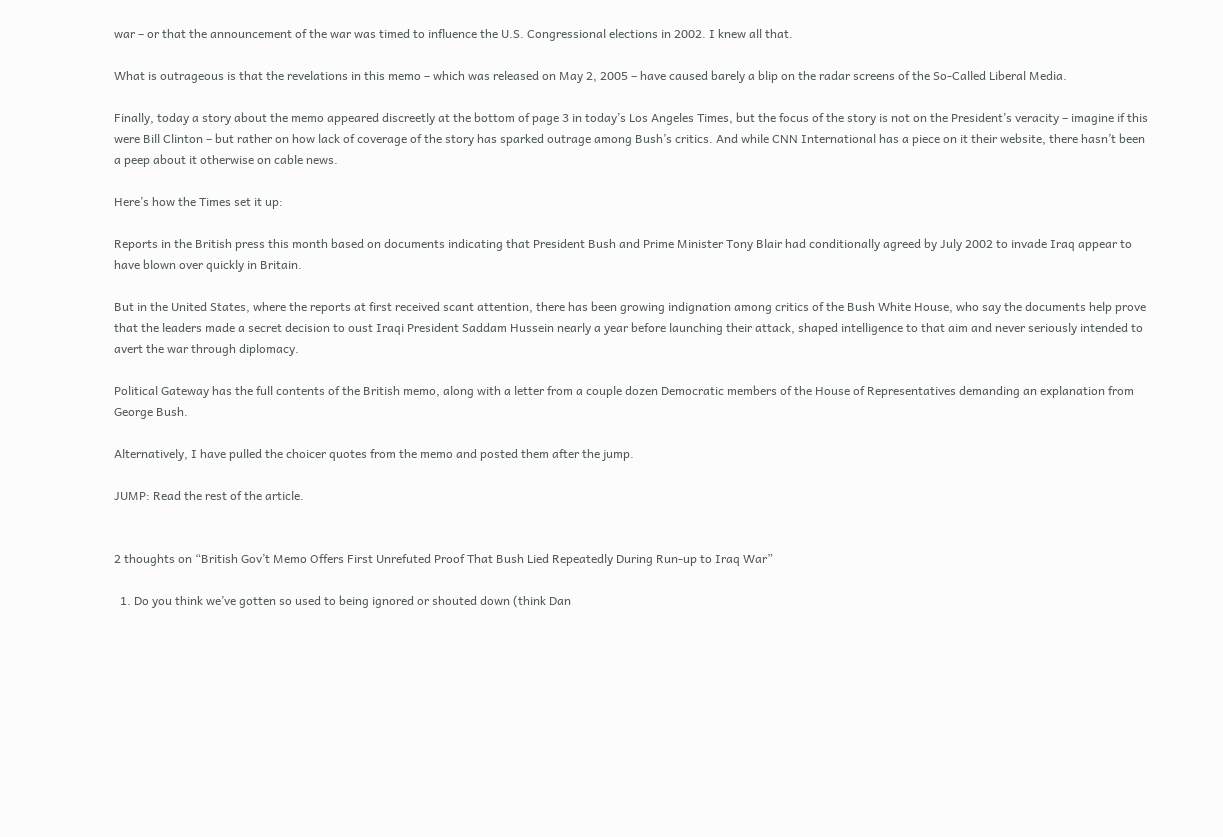war – or that the announcement of the war was timed to influence the U.S. Congressional elections in 2002. I knew all that.

What is outrageous is that the revelations in this memo – which was released on May 2, 2005 – have caused barely a blip on the radar screens of the So-Called Liberal Media.

Finally, today a story about the memo appeared discreetly at the bottom of page 3 in today’s Los Angeles Times, but the focus of the story is not on the President’s veracity – imagine if this were Bill Clinton – but rather on how lack of coverage of the story has sparked outrage among Bush’s critics. And while CNN International has a piece on it their website, there hasn’t been a peep about it otherwise on cable news.

Here’s how the Times set it up:

Reports in the British press this month based on documents indicating that President Bush and Prime Minister Tony Blair had conditionally agreed by July 2002 to invade Iraq appear to have blown over quickly in Britain.

But in the United States, where the reports at first received scant attention, there has been growing indignation among critics of the Bush White House, who say the documents help prove that the leaders made a secret decision to oust Iraqi President Saddam Hussein nearly a year before launching their attack, shaped intelligence to that aim and never seriously intended to avert the war through diplomacy.

Political Gateway has the full contents of the British memo, along with a letter from a couple dozen Democratic members of the House of Representatives demanding an explanation from George Bush.

Alternatively, I have pulled the choicer quotes from the memo and posted them after the jump.

JUMP: Read the rest of the article.


2 thoughts on “British Gov’t Memo Offers First Unrefuted Proof That Bush Lied Repeatedly During Run-up to Iraq War”

  1. Do you think we’ve gotten so used to being ignored or shouted down (think Dan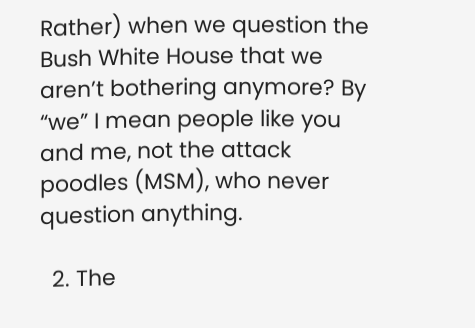Rather) when we question the Bush White House that we aren’t bothering anymore? By “we” I mean people like you and me, not the attack poodles (MSM), who never question anything.

  2. The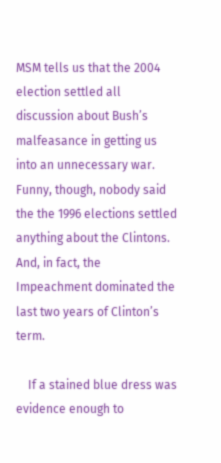MSM tells us that the 2004 election settled all discussion about Bush’s malfeasance in getting us into an unnecessary war. Funny, though, nobody said the the 1996 elections settled anything about the Clintons. And, in fact, the Impeachment dominated the last two years of Clinton’s term.

    If a stained blue dress was evidence enough to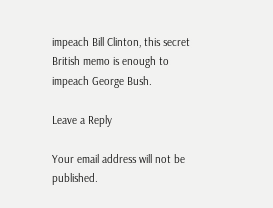impeach Bill Clinton, this secret British memo is enough to impeach George Bush.

Leave a Reply

Your email address will not be published.